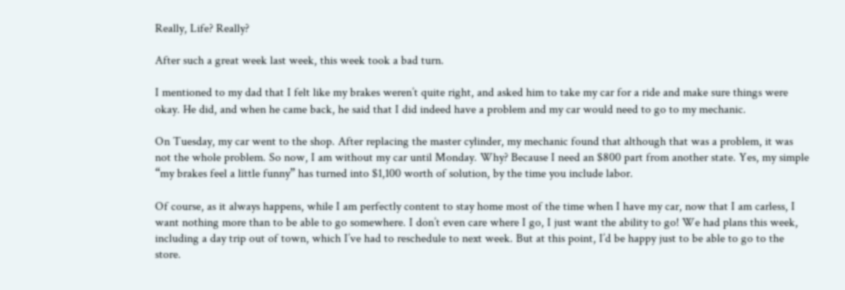Really, Life? Really?

After such a great week last week, this week took a bad turn.

I mentioned to my dad that I felt like my brakes weren’t quite right, and asked him to take my car for a ride and make sure things were okay. He did, and when he came back, he said that I did indeed have a problem and my car would need to go to my mechanic.

On Tuesday, my car went to the shop. After replacing the master cylinder, my mechanic found that although that was a problem, it was not the whole problem. So now, I am without my car until Monday. Why? Because I need an $800 part from another state. Yes, my simple “my brakes feel a little funny” has turned into $1,100 worth of solution, by the time you include labor.

Of course, as it always happens, while I am perfectly content to stay home most of the time when I have my car, now that I am carless, I want nothing more than to be able to go somewhere. I don’t even care where I go, I just want the ability to go! We had plans this week, including a day trip out of town, which I’ve had to reschedule to next week. But at this point, I’d be happy just to be able to go to the store.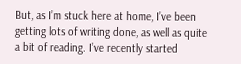But, as I’m stuck here at home, I’ve been getting lots of writing done, as well as quite a bit of reading. I’ve recently started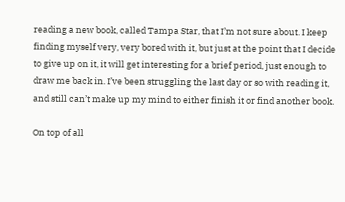reading a new book, called Tampa Star, that I’m not sure about. I keep finding myself very, very bored with it, but just at the point that I decide to give up on it, it will get interesting for a brief period, just enough to draw me back in. I’ve been struggling the last day or so with reading it, and still can’t make up my mind to either finish it or find another book.

On top of all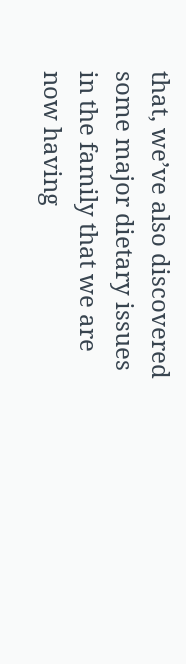that, we’ve also discovered some major dietary issues in the family that we are now having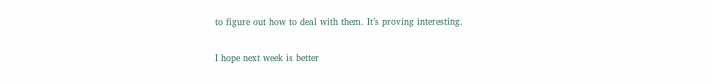to figure out how to deal with them. It’s proving interesting.

I hope next week is better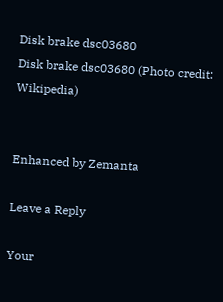Disk brake dsc03680
Disk brake dsc03680 (Photo credit: Wikipedia)


Enhanced by Zemanta

Leave a Reply

Your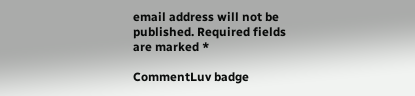email address will not be published. Required fields are marked *

CommentLuv badge